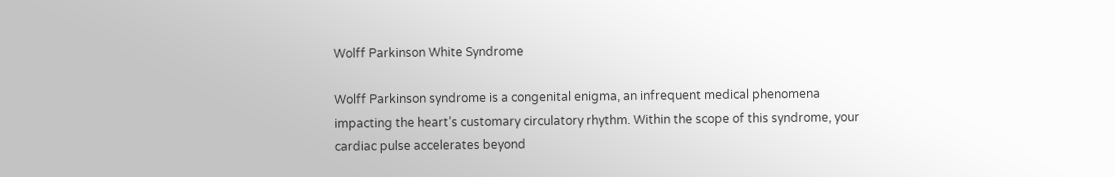Wolff Parkinson White Syndrome

Wolff Parkinson syndrome is a congenital enigma, an infrequent medical phenomena impacting the heart’s customary circulatory rhythm. Within the scope of this syndrome, your cardiac pulse accelerates beyond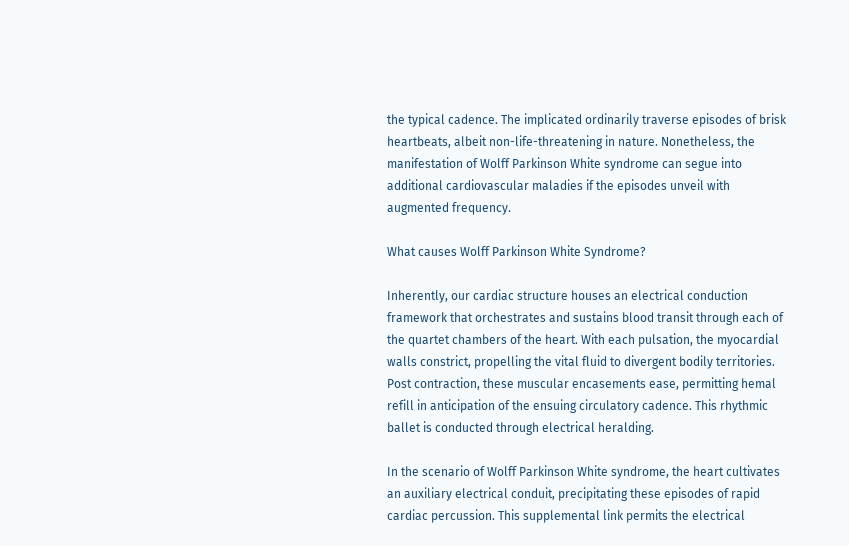the typical cadence. The implicated ordinarily traverse episodes of brisk heartbeats, albeit non-life-threatening in nature. Nonetheless, the manifestation of Wolff Parkinson White syndrome can segue into additional cardiovascular maladies if the episodes unveil with augmented frequency.

What causes Wolff Parkinson White Syndrome?

Inherently, our cardiac structure houses an electrical conduction framework that orchestrates and sustains blood transit through each of the quartet chambers of the heart. With each pulsation, the myocardial walls constrict, propelling the vital fluid to divergent bodily territories. Post contraction, these muscular encasements ease, permitting hemal refill in anticipation of the ensuing circulatory cadence. This rhythmic ballet is conducted through electrical heralding.

In the scenario of Wolff Parkinson White syndrome, the heart cultivates an auxiliary electrical conduit, precipitating these episodes of rapid cardiac percussion. This supplemental link permits the electrical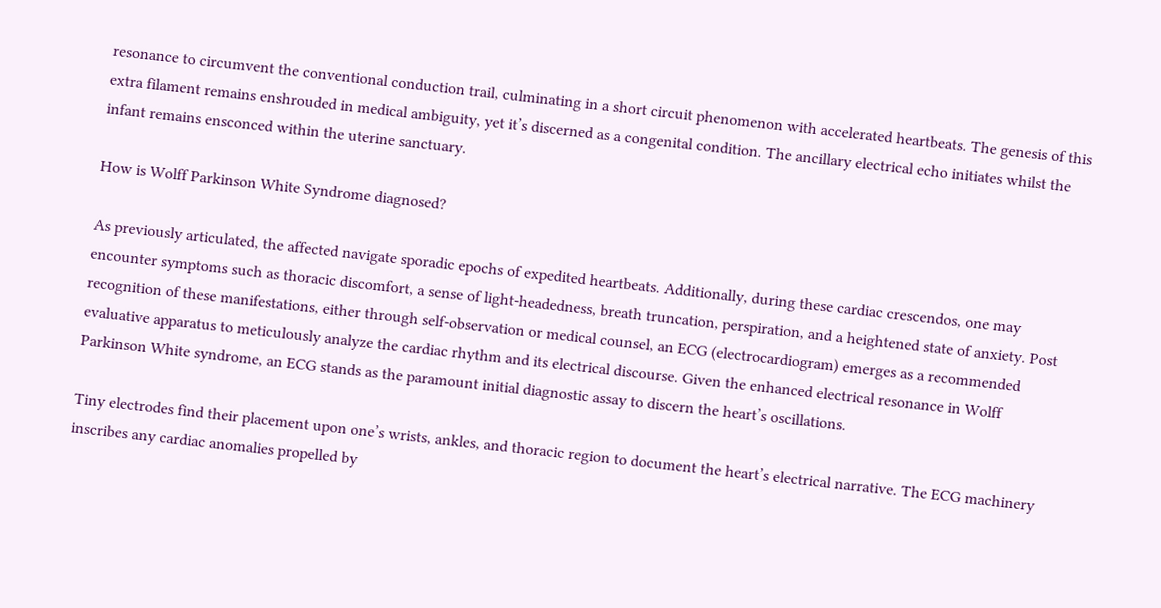resonance to circumvent the conventional conduction trail, culminating in a short circuit phenomenon with accelerated heartbeats. The genesis of this extra filament remains enshrouded in medical ambiguity, yet it’s discerned as a congenital condition. The ancillary electrical echo initiates whilst the infant remains ensconced within the uterine sanctuary.

How is Wolff Parkinson White Syndrome diagnosed?

As previously articulated, the affected navigate sporadic epochs of expedited heartbeats. Additionally, during these cardiac crescendos, one may encounter symptoms such as thoracic discomfort, a sense of light-headedness, breath truncation, perspiration, and a heightened state of anxiety. Post recognition of these manifestations, either through self-observation or medical counsel, an ECG (electrocardiogram) emerges as a recommended evaluative apparatus to meticulously analyze the cardiac rhythm and its electrical discourse. Given the enhanced electrical resonance in Wolff Parkinson White syndrome, an ECG stands as the paramount initial diagnostic assay to discern the heart’s oscillations.

Tiny electrodes find their placement upon one’s wrists, ankles, and thoracic region to document the heart’s electrical narrative. The ECG machinery inscribes any cardiac anomalies propelled by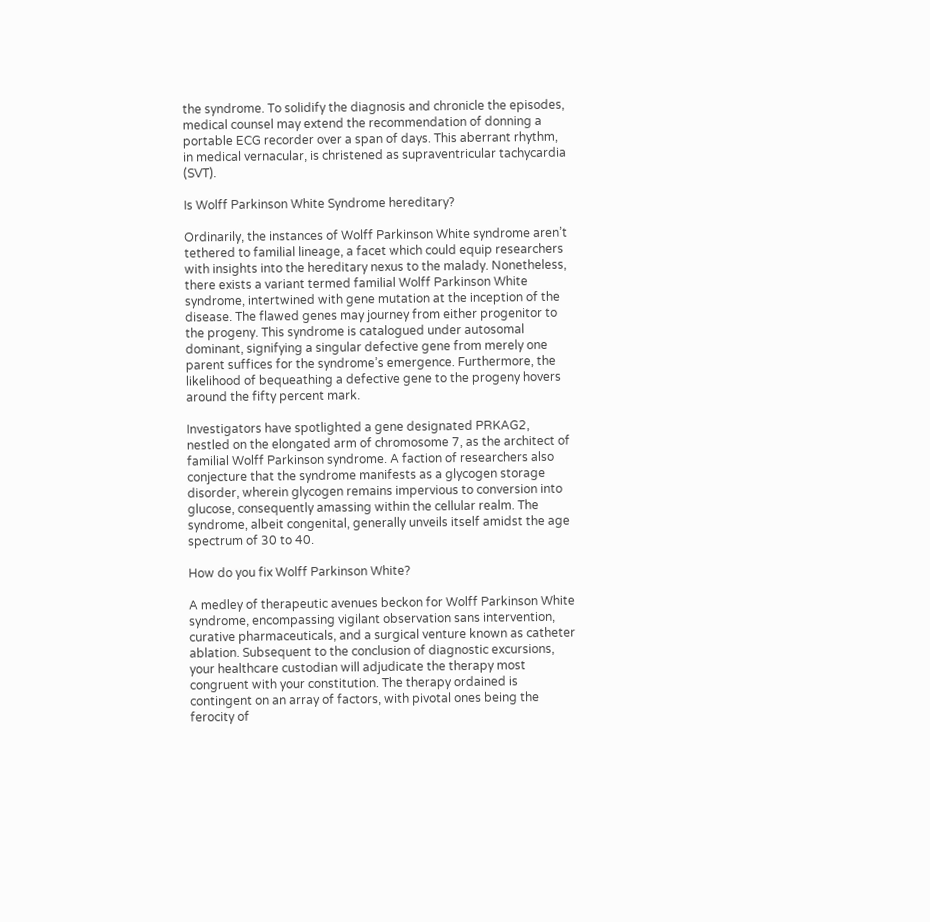the syndrome. To solidify the diagnosis and chronicle the episodes, medical counsel may extend the recommendation of donning a portable ECG recorder over a span of days. This aberrant rhythm, in medical vernacular, is christened as supraventricular tachycardia (SVT).

Is Wolff Parkinson White Syndrome hereditary?

Ordinarily, the instances of Wolff Parkinson White syndrome aren’t tethered to familial lineage, a facet which could equip researchers with insights into the hereditary nexus to the malady. Nonetheless, there exists a variant termed familial Wolff Parkinson White syndrome, intertwined with gene mutation at the inception of the disease. The flawed genes may journey from either progenitor to the progeny. This syndrome is catalogued under autosomal dominant, signifying a singular defective gene from merely one parent suffices for the syndrome’s emergence. Furthermore, the likelihood of bequeathing a defective gene to the progeny hovers around the fifty percent mark.

Investigators have spotlighted a gene designated PRKAG2, nestled on the elongated arm of chromosome 7, as the architect of familial Wolff Parkinson syndrome. A faction of researchers also conjecture that the syndrome manifests as a glycogen storage disorder, wherein glycogen remains impervious to conversion into glucose, consequently amassing within the cellular realm. The syndrome, albeit congenital, generally unveils itself amidst the age spectrum of 30 to 40.

How do you fix Wolff Parkinson White?

A medley of therapeutic avenues beckon for Wolff Parkinson White syndrome, encompassing vigilant observation sans intervention, curative pharmaceuticals, and a surgical venture known as catheter ablation. Subsequent to the conclusion of diagnostic excursions, your healthcare custodian will adjudicate the therapy most congruent with your constitution. The therapy ordained is contingent on an array of factors, with pivotal ones being the ferocity of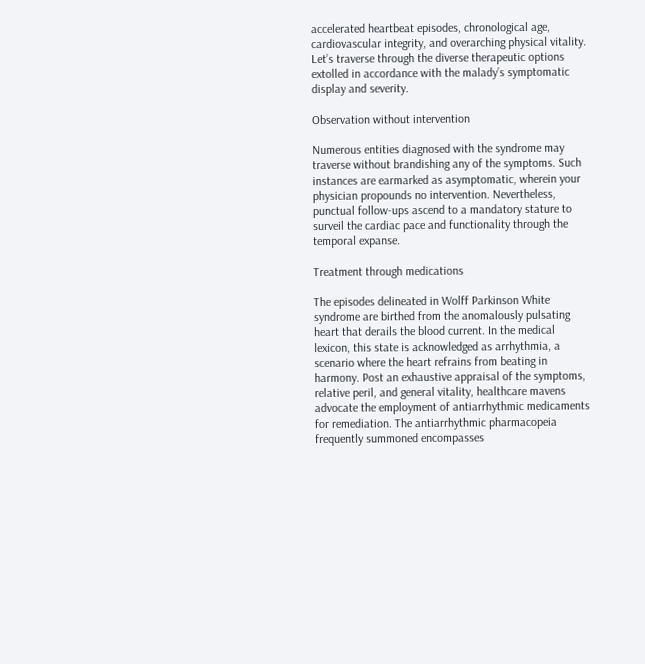accelerated heartbeat episodes, chronological age, cardiovascular integrity, and overarching physical vitality. Let’s traverse through the diverse therapeutic options extolled in accordance with the malady’s symptomatic display and severity.

Observation without intervention

Numerous entities diagnosed with the syndrome may traverse without brandishing any of the symptoms. Such instances are earmarked as asymptomatic, wherein your physician propounds no intervention. Nevertheless, punctual follow-ups ascend to a mandatory stature to surveil the cardiac pace and functionality through the temporal expanse.

Treatment through medications

The episodes delineated in Wolff Parkinson White syndrome are birthed from the anomalously pulsating heart that derails the blood current. In the medical lexicon, this state is acknowledged as arrhythmia, a scenario where the heart refrains from beating in harmony. Post an exhaustive appraisal of the symptoms, relative peril, and general vitality, healthcare mavens advocate the employment of antiarrhythmic medicaments for remediation. The antiarrhythmic pharmacopeia frequently summoned encompasses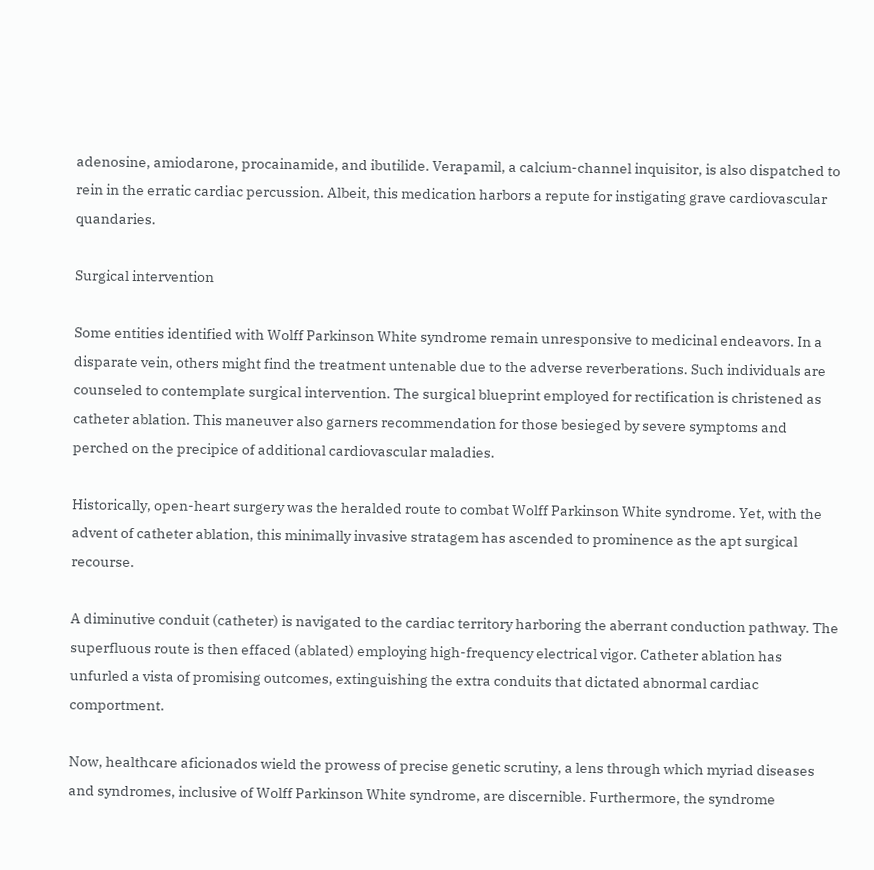adenosine, amiodarone, procainamide, and ibutilide. Verapamil, a calcium-channel inquisitor, is also dispatched to rein in the erratic cardiac percussion. Albeit, this medication harbors a repute for instigating grave cardiovascular quandaries.

Surgical intervention

Some entities identified with Wolff Parkinson White syndrome remain unresponsive to medicinal endeavors. In a disparate vein, others might find the treatment untenable due to the adverse reverberations. Such individuals are counseled to contemplate surgical intervention. The surgical blueprint employed for rectification is christened as catheter ablation. This maneuver also garners recommendation for those besieged by severe symptoms and perched on the precipice of additional cardiovascular maladies.

Historically, open-heart surgery was the heralded route to combat Wolff Parkinson White syndrome. Yet, with the advent of catheter ablation, this minimally invasive stratagem has ascended to prominence as the apt surgical recourse.

A diminutive conduit (catheter) is navigated to the cardiac territory harboring the aberrant conduction pathway. The superfluous route is then effaced (ablated) employing high-frequency electrical vigor. Catheter ablation has unfurled a vista of promising outcomes, extinguishing the extra conduits that dictated abnormal cardiac comportment.

Now, healthcare aficionados wield the prowess of precise genetic scrutiny, a lens through which myriad diseases and syndromes, inclusive of Wolff Parkinson White syndrome, are discernible. Furthermore, the syndrome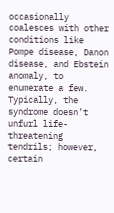occasionally coalesces with other conditions like Pompe disease, Danon disease, and Ebstein anomaly, to enumerate a few. Typically, the syndrome doesn’t unfurl life-threatening tendrils; however, certain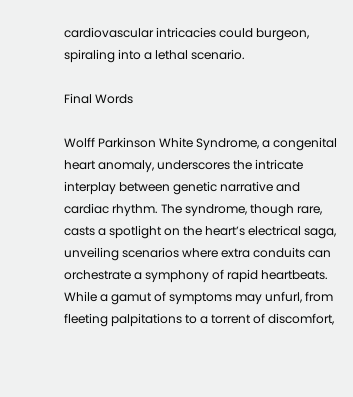cardiovascular intricacies could burgeon, spiraling into a lethal scenario.

Final Words

Wolff Parkinson White Syndrome, a congenital heart anomaly, underscores the intricate interplay between genetic narrative and cardiac rhythm. The syndrome, though rare, casts a spotlight on the heart’s electrical saga, unveiling scenarios where extra conduits can orchestrate a symphony of rapid heartbeats. While a gamut of symptoms may unfurl, from fleeting palpitations to a torrent of discomfort,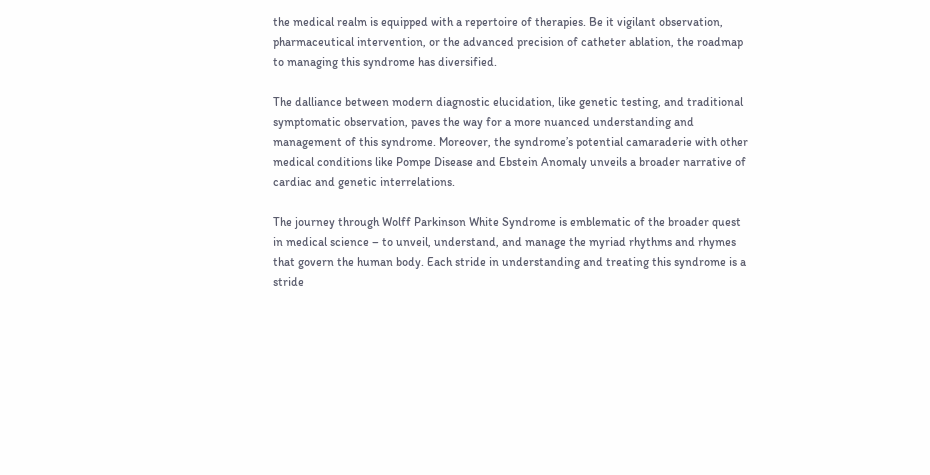the medical realm is equipped with a repertoire of therapies. Be it vigilant observation, pharmaceutical intervention, or the advanced precision of catheter ablation, the roadmap to managing this syndrome has diversified.

The dalliance between modern diagnostic elucidation, like genetic testing, and traditional symptomatic observation, paves the way for a more nuanced understanding and management of this syndrome. Moreover, the syndrome’s potential camaraderie with other medical conditions like Pompe Disease and Ebstein Anomaly unveils a broader narrative of cardiac and genetic interrelations.

The journey through Wolff Parkinson White Syndrome is emblematic of the broader quest in medical science – to unveil, understand, and manage the myriad rhythms and rhymes that govern the human body. Each stride in understanding and treating this syndrome is a stride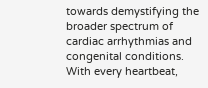towards demystifying the broader spectrum of cardiac arrhythmias and congenital conditions. With every heartbeat,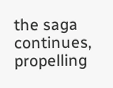the saga continues, propelling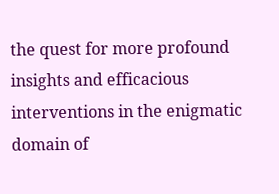the quest for more profound insights and efficacious interventions in the enigmatic domain of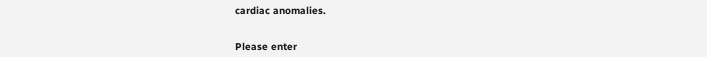cardiac anomalies.


Please enter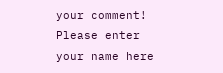your comment!
Please enter your name here